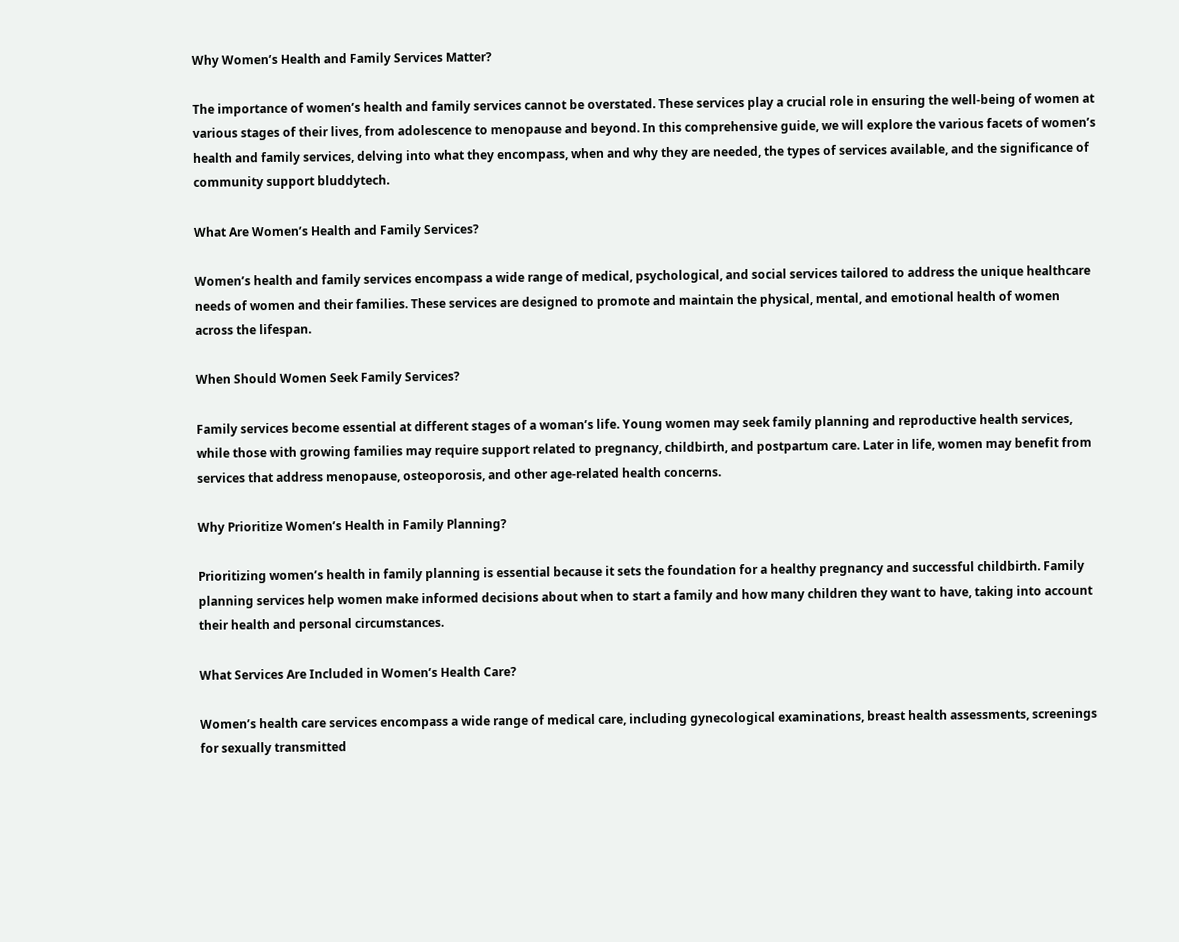Why Women’s Health and Family Services Matter?

The importance of women’s health and family services cannot be overstated. These services play a crucial role in ensuring the well-being of women at various stages of their lives, from adolescence to menopause and beyond. In this comprehensive guide, we will explore the various facets of women’s health and family services, delving into what they encompass, when and why they are needed, the types of services available, and the significance of community support bluddytech.

What Are Women’s Health and Family Services?

Women’s health and family services encompass a wide range of medical, psychological, and social services tailored to address the unique healthcare needs of women and their families. These services are designed to promote and maintain the physical, mental, and emotional health of women across the lifespan.

When Should Women Seek Family Services?

Family services become essential at different stages of a woman’s life. Young women may seek family planning and reproductive health services, while those with growing families may require support related to pregnancy, childbirth, and postpartum care. Later in life, women may benefit from services that address menopause, osteoporosis, and other age-related health concerns.

Why Prioritize Women’s Health in Family Planning?

Prioritizing women’s health in family planning is essential because it sets the foundation for a healthy pregnancy and successful childbirth. Family planning services help women make informed decisions about when to start a family and how many children they want to have, taking into account their health and personal circumstances.

What Services Are Included in Women’s Health Care?

Women’s health care services encompass a wide range of medical care, including gynecological examinations, breast health assessments, screenings for sexually transmitted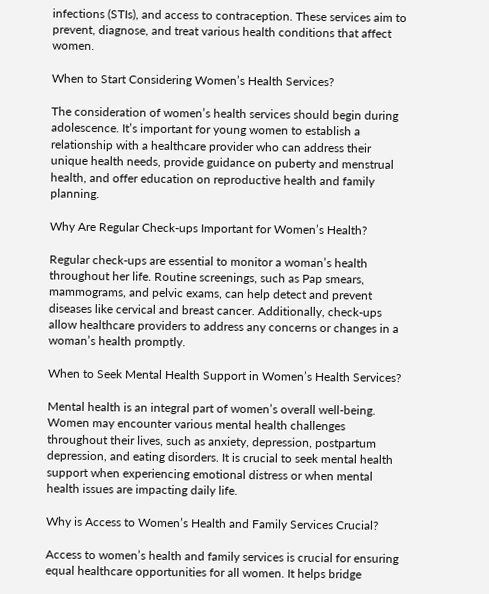infections (STIs), and access to contraception. These services aim to prevent, diagnose, and treat various health conditions that affect women.

When to Start Considering Women’s Health Services?

The consideration of women’s health services should begin during adolescence. It’s important for young women to establish a relationship with a healthcare provider who can address their unique health needs, provide guidance on puberty and menstrual health, and offer education on reproductive health and family planning.

Why Are Regular Check-ups Important for Women’s Health?

Regular check-ups are essential to monitor a woman’s health throughout her life. Routine screenings, such as Pap smears, mammograms, and pelvic exams, can help detect and prevent diseases like cervical and breast cancer. Additionally, check-ups allow healthcare providers to address any concerns or changes in a woman’s health promptly.

When to Seek Mental Health Support in Women’s Health Services?

Mental health is an integral part of women’s overall well-being. Women may encounter various mental health challenges throughout their lives, such as anxiety, depression, postpartum depression, and eating disorders. It is crucial to seek mental health support when experiencing emotional distress or when mental health issues are impacting daily life.

Why is Access to Women’s Health and Family Services Crucial?

Access to women’s health and family services is crucial for ensuring equal healthcare opportunities for all women. It helps bridge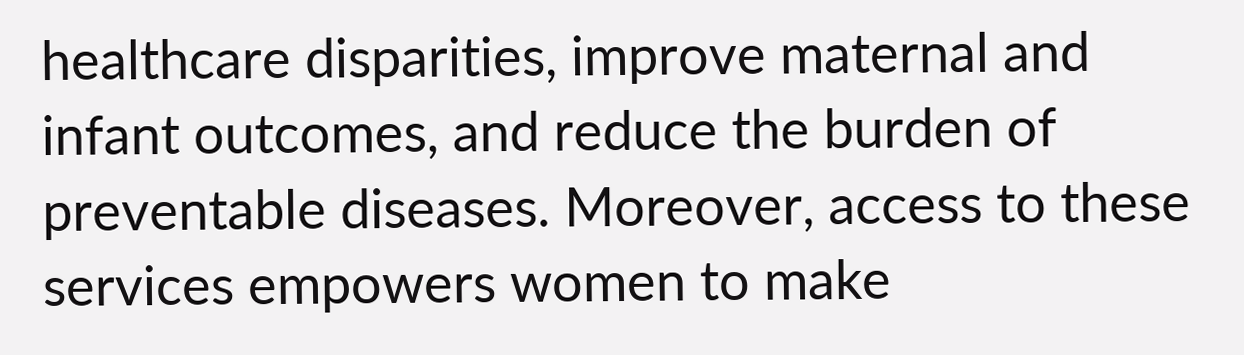healthcare disparities, improve maternal and infant outcomes, and reduce the burden of preventable diseases. Moreover, access to these services empowers women to make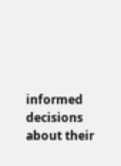informed decisions about their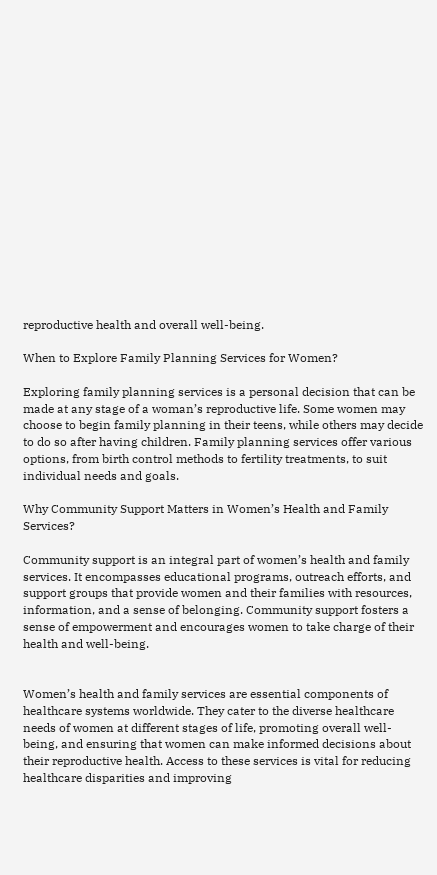reproductive health and overall well-being.

When to Explore Family Planning Services for Women?

Exploring family planning services is a personal decision that can be made at any stage of a woman’s reproductive life. Some women may choose to begin family planning in their teens, while others may decide to do so after having children. Family planning services offer various options, from birth control methods to fertility treatments, to suit individual needs and goals.

Why Community Support Matters in Women’s Health and Family Services?

Community support is an integral part of women’s health and family services. It encompasses educational programs, outreach efforts, and support groups that provide women and their families with resources, information, and a sense of belonging. Community support fosters a sense of empowerment and encourages women to take charge of their health and well-being.


Women’s health and family services are essential components of healthcare systems worldwide. They cater to the diverse healthcare needs of women at different stages of life, promoting overall well-being, and ensuring that women can make informed decisions about their reproductive health. Access to these services is vital for reducing healthcare disparities and improving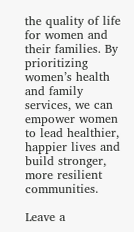the quality of life for women and their families. By prioritizing women’s health and family services, we can empower women to lead healthier, happier lives and build stronger, more resilient communities.

Leave a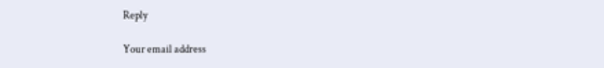Reply

Your email address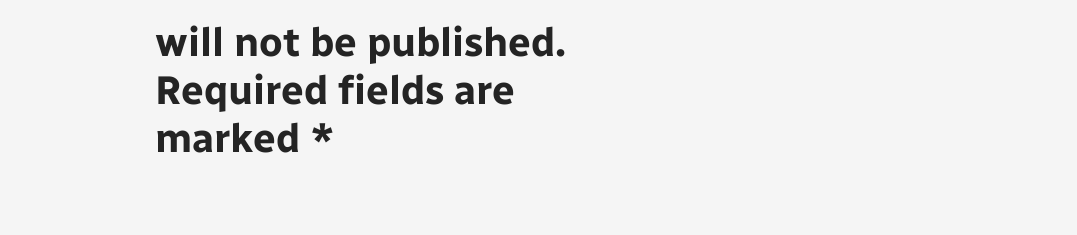will not be published. Required fields are marked *